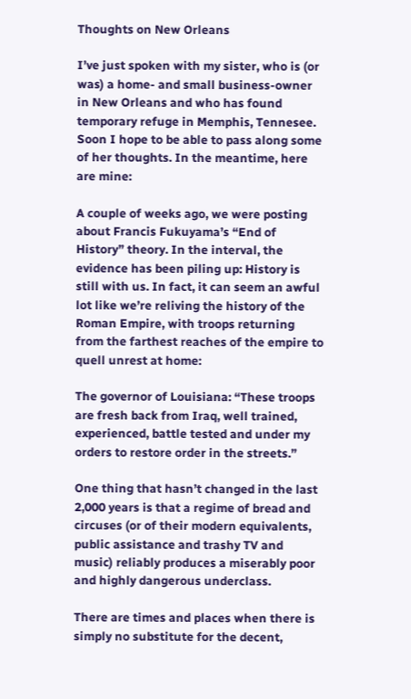Thoughts on New Orleans

I’ve just spoken with my sister, who is (or was) a home- and small business-owner in New Orleans and who has found temporary refuge in Memphis, Tennesee. Soon I hope to be able to pass along some of her thoughts. In the meantime, here are mine:

A couple of weeks ago, we were posting about Francis Fukuyama’s “End of History” theory. In the interval, the evidence has been piling up: History is still with us. In fact, it can seem an awful lot like we’re reliving the history of the Roman Empire, with troops returning from the farthest reaches of the empire to quell unrest at home:

The governor of Louisiana: “These troops are fresh back from Iraq, well trained, experienced, battle tested and under my orders to restore order in the streets.”

One thing that hasn’t changed in the last 2,000 years is that a regime of bread and circuses (or of their modern equivalents, public assistance and trashy TV and music) reliably produces a miserably poor and highly dangerous underclass.

There are times and places when there is simply no substitute for the decent,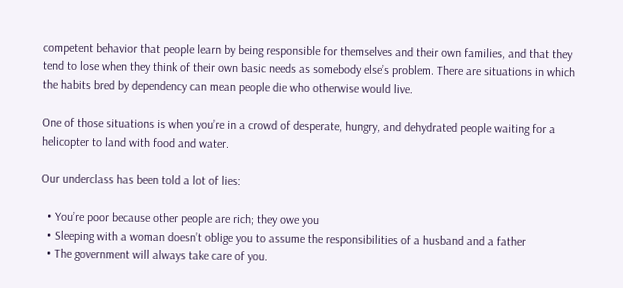competent behavior that people learn by being responsible for themselves and their own families, and that they tend to lose when they think of their own basic needs as somebody else’s problem. There are situations in which the habits bred by dependency can mean people die who otherwise would live.

One of those situations is when you’re in a crowd of desperate, hungry, and dehydrated people waiting for a helicopter to land with food and water.

Our underclass has been told a lot of lies:

  • You’re poor because other people are rich; they owe you
  • Sleeping with a woman doesn’t oblige you to assume the responsibilities of a husband and a father
  • The government will always take care of you.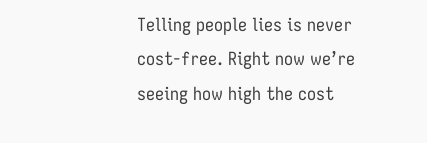Telling people lies is never cost-free. Right now we’re seeing how high the cost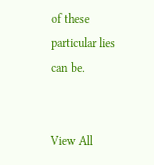of these particular lies can be.


View All